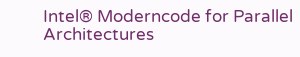Intel® Moderncode for Parallel Architectures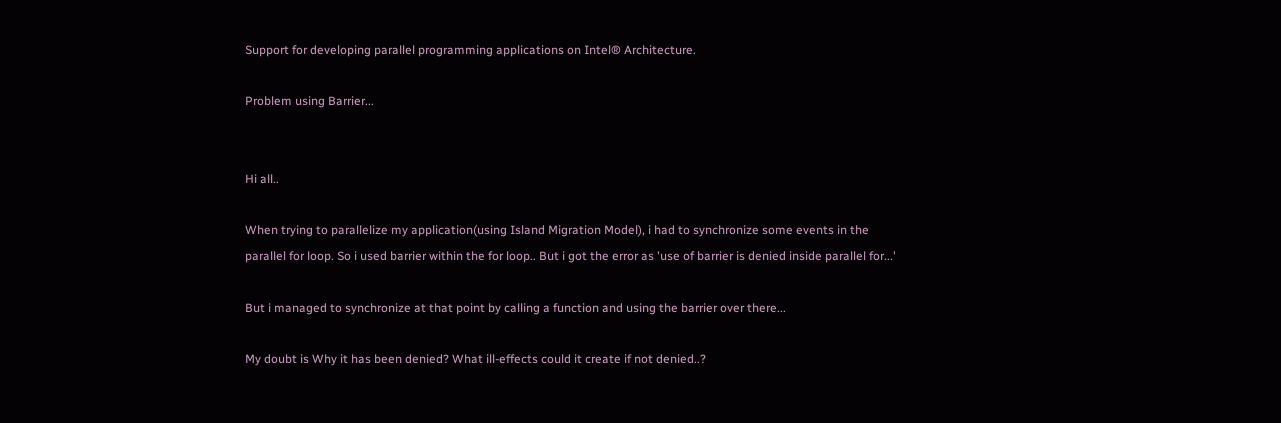Support for developing parallel programming applications on Intel® Architecture.

Problem using Barrier...


Hi all..

When trying to parallelize my application(using Island Migration Model), i had to synchronize some events in the parallel for loop. So i used barrier within the for loop.. But i got the error as 'use of barrier is denied inside parallel for...'

But i managed to synchronize at that point by calling a function and using the barrier over there...

My doubt is Why it has been denied? What ill-effects could it create if not denied..?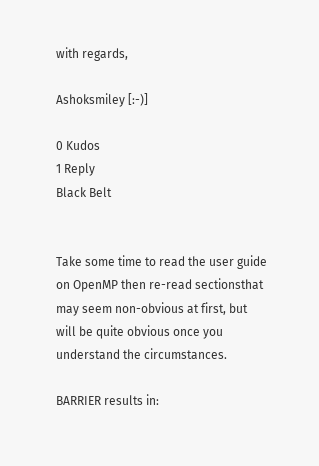with regards,

Ashoksmiley [:-)]

0 Kudos
1 Reply
Black Belt


Take some time to read the user guide on OpenMP then re-read sectionsthat may seem non-obvious at first, but will be quite obvious once you understand the circumstances.

BARRIER results in: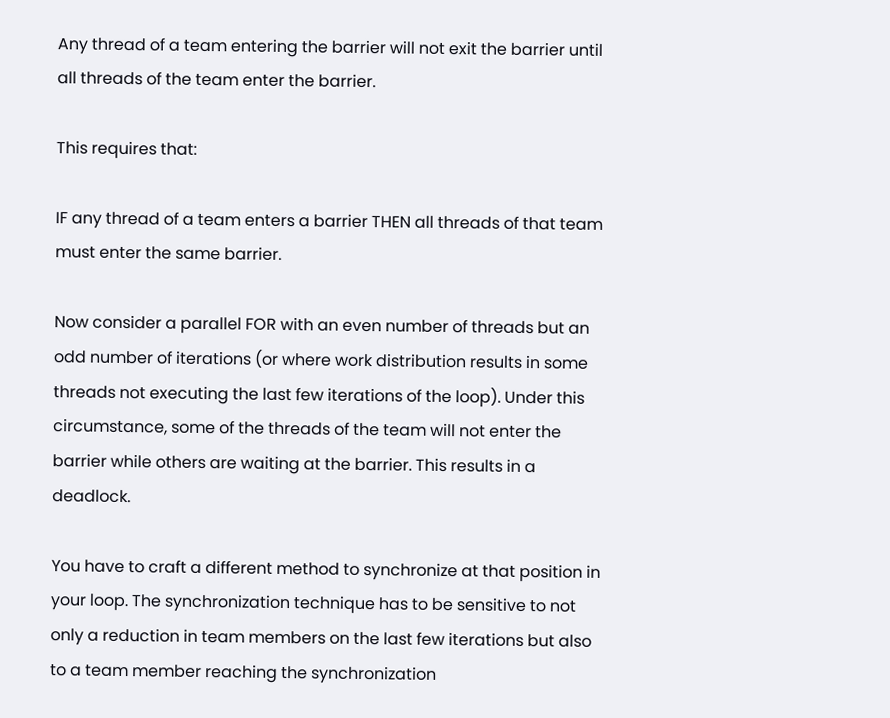Any thread of a team entering the barrier will not exit the barrier until all threads of the team enter the barrier.

This requires that:

IF any thread of a team enters a barrier THEN all threads of that team must enter the same barrier.

Now consider a parallel FOR with an even number of threads but an odd number of iterations (or where work distribution results in some threads not executing the last few iterations of the loop). Under this circumstance, some of the threads of the team will not enter the barrier while others are waiting at the barrier. This results in a deadlock.

You have to craft a different method to synchronize at that position in your loop. The synchronization technique has to be sensitive to not only a reduction in team members on the last few iterations but also to a team member reaching the synchronization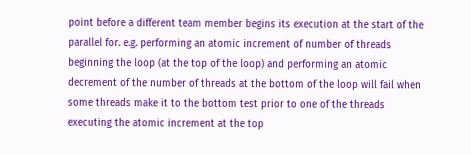point before a different team member begins its execution at the start of the parallel for. e.g. performing an atomic increment of number of threads beginning the loop (at the top of the loop) and performing an atomic decrement of the number of threads at the bottom of the loop will fail when some threads make it to the bottom test prior to one of the threads executing the atomic increment at the top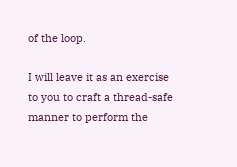of the loop.

I will leave it as an exercise to you to craft a thread-safe manner to perform the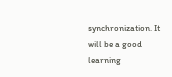synchronization. It will be a good learning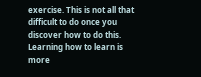exercise. This is not all that difficult to do once you discover how to do this. Learning how to learn is more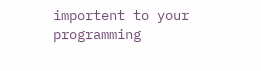importent to your programming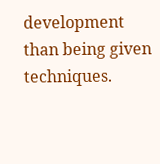development than being given techniques.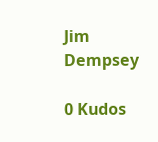Jim Dempsey

0 Kudos